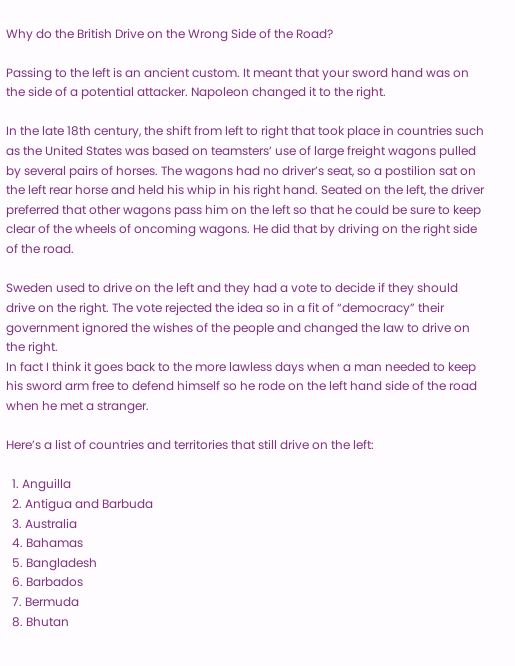Why do the British Drive on the Wrong Side of the Road?

Passing to the left is an ancient custom. It meant that your sword hand was on the side of a potential attacker. Napoleon changed it to the right.

In the late 18th century, the shift from left to right that took place in countries such as the United States was based on teamsters’ use of large freight wagons pulled by several pairs of horses. The wagons had no driver’s seat, so a postilion sat on the left rear horse and held his whip in his right hand. Seated on the left, the driver preferred that other wagons pass him on the left so that he could be sure to keep clear of the wheels of oncoming wagons. He did that by driving on the right side of the road.

Sweden used to drive on the left and they had a vote to decide if they should drive on the right. The vote rejected the idea so in a fit of “democracy” their government ignored the wishes of the people and changed the law to drive on the right.
In fact I think it goes back to the more lawless days when a man needed to keep his sword arm free to defend himself so he rode on the left hand side of the road when he met a stranger.

Here’s a list of countries and territories that still drive on the left:

  1. Anguilla
  2. Antigua and Barbuda
  3. Australia
  4. Bahamas
  5. Bangladesh
  6. Barbados
  7. Bermuda
  8. Bhutan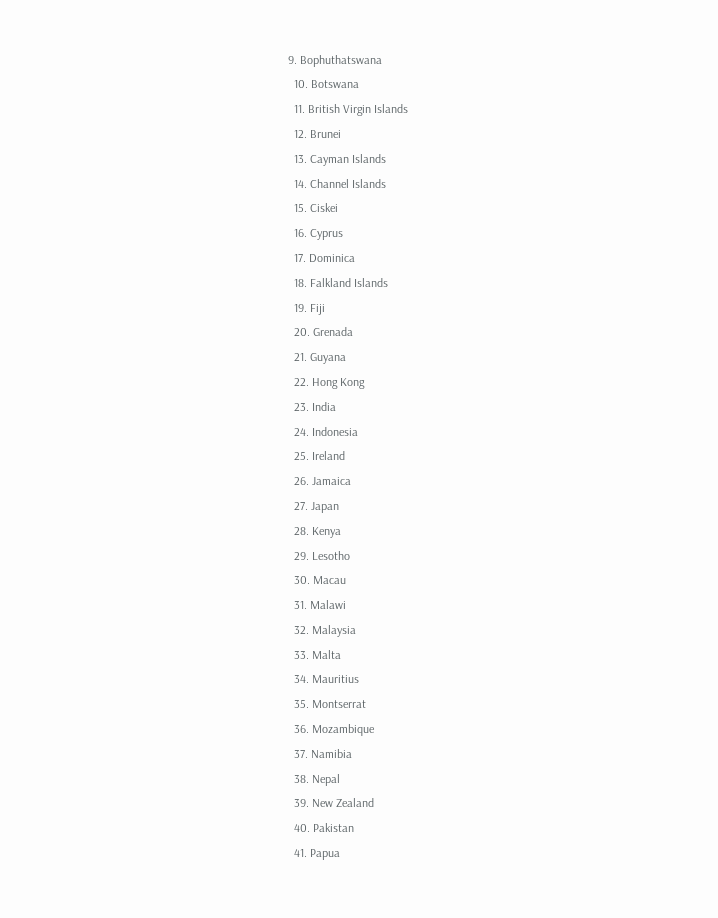9. Bophuthatswana
  10. Botswana
  11. British Virgin Islands
  12. Brunei
  13. Cayman Islands
  14. Channel Islands
  15. Ciskei
  16. Cyprus
  17. Dominica
  18. Falkland Islands
  19. Fiji
  20. Grenada
  21. Guyana
  22. Hong Kong
  23. India
  24. Indonesia
  25. Ireland
  26. Jamaica
  27. Japan
  28. Kenya
  29. Lesotho
  30. Macau
  31. Malawi
  32. Malaysia
  33. Malta
  34. Mauritius
  35. Montserrat
  36. Mozambique
  37. Namibia
  38. Nepal
  39. New Zealand
  40. Pakistan
  41. Papua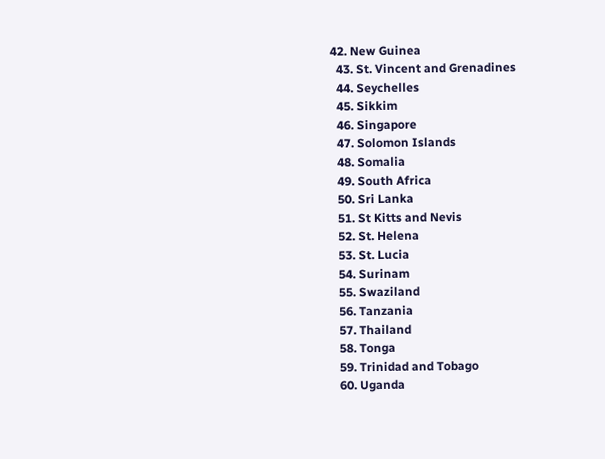42. New Guinea
  43. St. Vincent and Grenadines
  44. Seychelles
  45. Sikkim
  46. Singapore
  47. Solomon Islands
  48. Somalia
  49. South Africa
  50. Sri Lanka
  51. St Kitts and Nevis
  52. St. Helena
  53. St. Lucia
  54. Surinam
  55. Swaziland
  56. Tanzania
  57. Thailand
  58. Tonga
  59. Trinidad and Tobago
  60. Uganda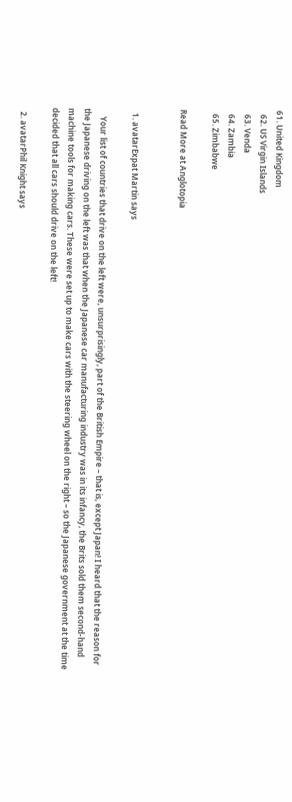61. United Kingdom
  62. US Virgin Islands
  63. Venda
  64. Zambia
  65. Zimbabwe

Read More at Anglotopia


  1. avatarExpat Martin says

    Your list of countries that drive on the left were, unsurprisingly, part of the British Empire – that is, except Japan! I heard that the reason for the Japanese driving on the left was that when the Japanese car manufacturing industry was in its infancy, the Brits sold them second-hand machine tools for making cars. These were set up to make cars with the steering wheel on the right – so the Japanese government at the time decided that all cars should drive on the left!

  2. avatarPhil Knight says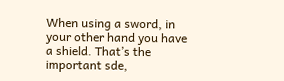When using a sword, in your other hand you have a shield. That’s the important sde,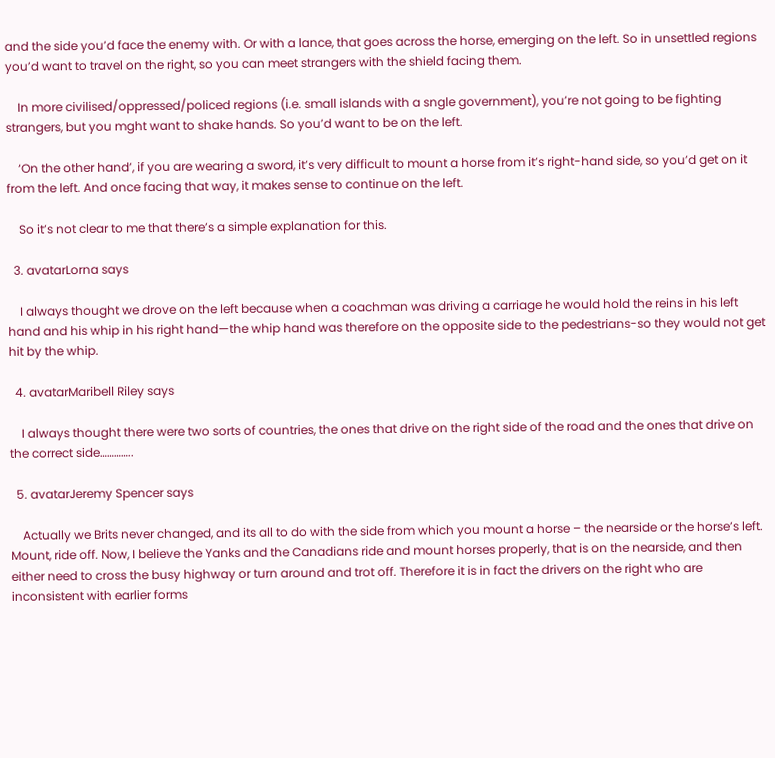and the side you’d face the enemy with. Or with a lance, that goes across the horse, emerging on the left. So in unsettled regions you’d want to travel on the right, so you can meet strangers with the shield facing them.

    In more civilised/oppressed/policed regions (i.e. small islands with a sngle government), you’re not going to be fighting strangers, but you mght want to shake hands. So you’d want to be on the left.

    ‘On the other hand’, if you are wearing a sword, it’s very difficult to mount a horse from it’s right-hand side, so you’d get on it from the left. And once facing that way, it makes sense to continue on the left.

    So it’s not clear to me that there’s a simple explanation for this.

  3. avatarLorna says

    I always thought we drove on the left because when a coachman was driving a carriage he would hold the reins in his left hand and his whip in his right hand—the whip hand was therefore on the opposite side to the pedestrians-so they would not get hit by the whip.

  4. avatarMaribell Riley says

    I always thought there were two sorts of countries, the ones that drive on the right side of the road and the ones that drive on the correct side…………..

  5. avatarJeremy Spencer says

    Actually we Brits never changed, and its all to do with the side from which you mount a horse – the nearside or the horse’s left. Mount, ride off. Now, I believe the Yanks and the Canadians ride and mount horses properly, that is on the nearside, and then either need to cross the busy highway or turn around and trot off. Therefore it is in fact the drivers on the right who are inconsistent with earlier forms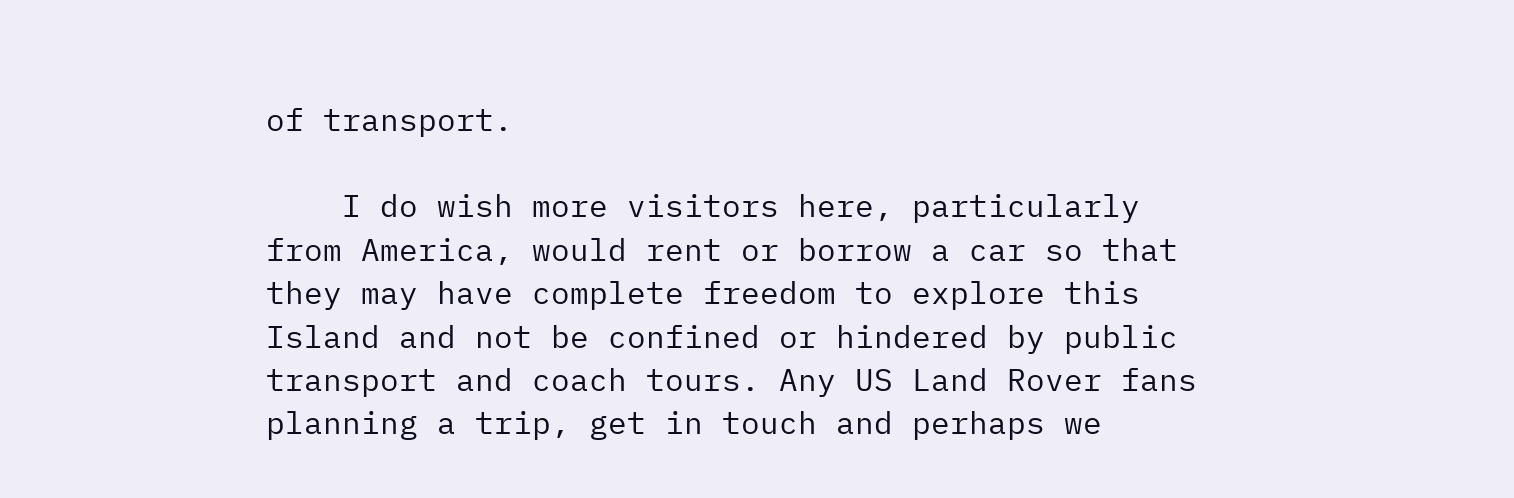of transport.

    I do wish more visitors here, particularly from America, would rent or borrow a car so that they may have complete freedom to explore this Island and not be confined or hindered by public transport and coach tours. Any US Land Rover fans planning a trip, get in touch and perhaps we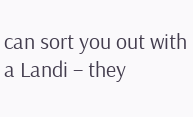can sort you out with a Landi – they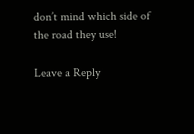don’t mind which side of the road they use!

Leave a Reply